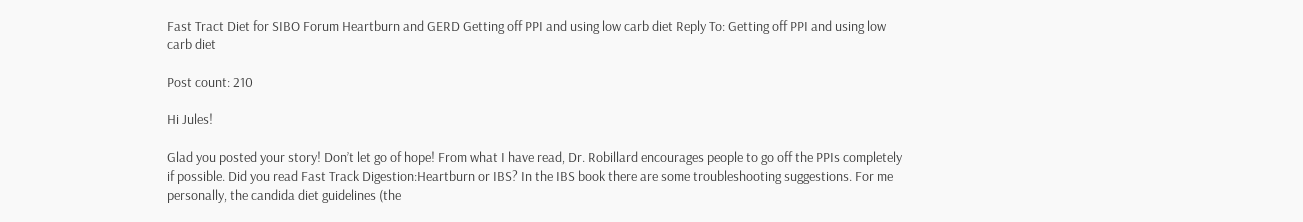Fast Tract Diet for SIBO Forum Heartburn and GERD Getting off PPI and using low carb diet Reply To: Getting off PPI and using low carb diet

Post count: 210

Hi Jules!

Glad you posted your story! Don’t let go of hope! From what I have read, Dr. Robillard encourages people to go off the PPIs completely if possible. Did you read Fast Track Digestion:Heartburn or IBS? In the IBS book there are some troubleshooting suggestions. For me personally, the candida diet guidelines (the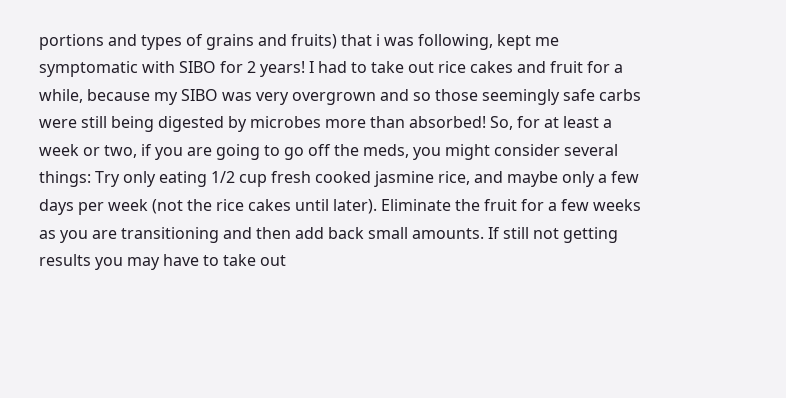portions and types of grains and fruits) that i was following, kept me symptomatic with SIBO for 2 years! I had to take out rice cakes and fruit for a while, because my SIBO was very overgrown and so those seemingly safe carbs were still being digested by microbes more than absorbed! So, for at least a week or two, if you are going to go off the meds, you might consider several things: Try only eating 1/2 cup fresh cooked jasmine rice, and maybe only a few days per week (not the rice cakes until later). Eliminate the fruit for a few weeks as you are transitioning and then add back small amounts. If still not getting results you may have to take out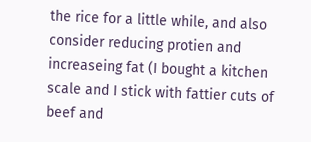the rice for a little while, and also consider reducing protien and increaseing fat (I bought a kitchen scale and I stick with fattier cuts of beef and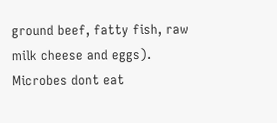ground beef, fatty fish, raw milk cheese and eggs). Microbes dont eat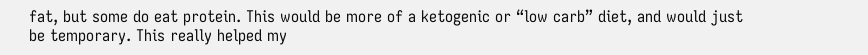fat, but some do eat protein. This would be more of a ketogenic or “low carb” diet, and would just be temporary. This really helped my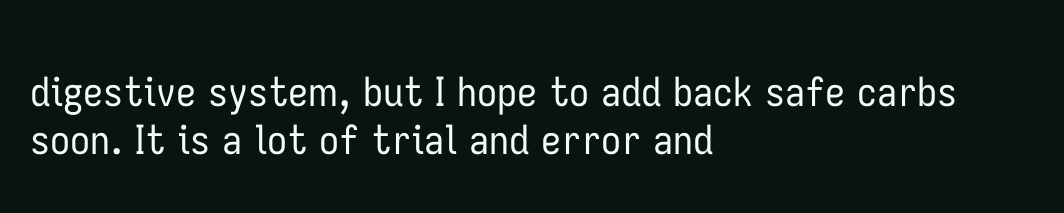digestive system, but I hope to add back safe carbs soon. It is a lot of trial and error and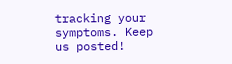tracking your symptoms. Keep us posted!